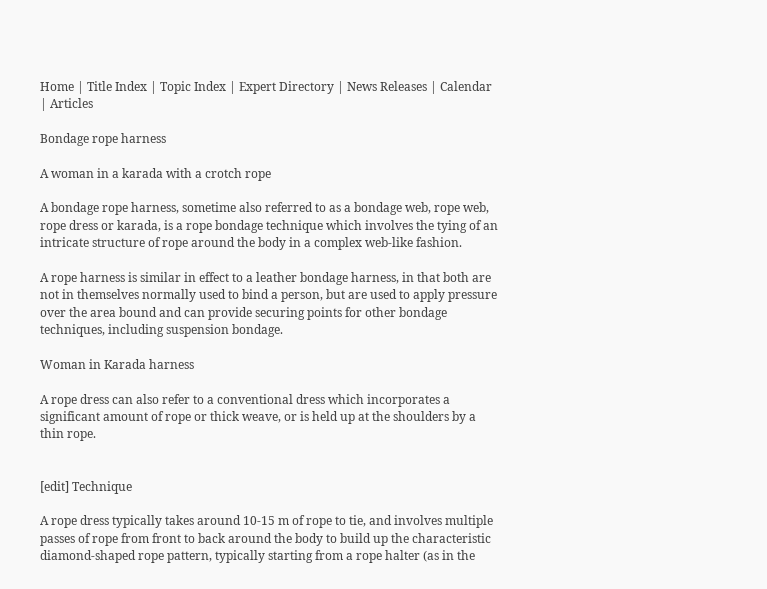Home | Title Index | Topic Index | Expert Directory | News Releases | Calendar | Articles

Bondage rope harness

A woman in a karada with a crotch rope

A bondage rope harness, sometime also referred to as a bondage web, rope web, rope dress or karada, is a rope bondage technique which involves the tying of an intricate structure of rope around the body in a complex web-like fashion.

A rope harness is similar in effect to a leather bondage harness, in that both are not in themselves normally used to bind a person, but are used to apply pressure over the area bound and can provide securing points for other bondage techniques, including suspension bondage.

Woman in Karada harness

A rope dress can also refer to a conventional dress which incorporates a significant amount of rope or thick weave, or is held up at the shoulders by a thin rope.


[edit] Technique

A rope dress typically takes around 10-15 m of rope to tie, and involves multiple passes of rope from front to back around the body to build up the characteristic diamond-shaped rope pattern, typically starting from a rope halter (as in the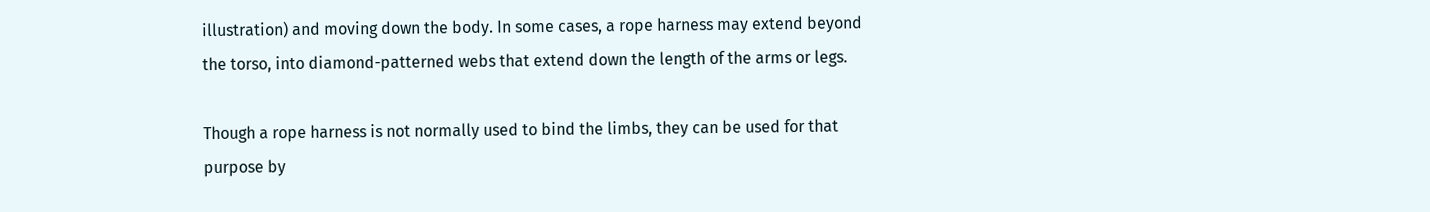illustration) and moving down the body. In some cases, a rope harness may extend beyond the torso, into diamond-patterned webs that extend down the length of the arms or legs.

Though a rope harness is not normally used to bind the limbs, they can be used for that purpose by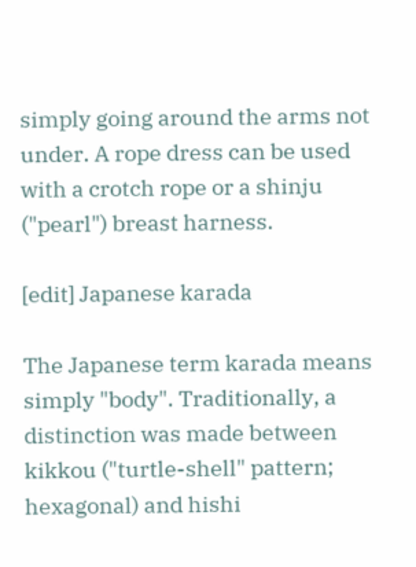simply going around the arms not under. A rope dress can be used with a crotch rope or a shinju ("pearl") breast harness.

[edit] Japanese karada

The Japanese term karada means simply "body". Traditionally, a distinction was made between kikkou ("turtle-shell" pattern; hexagonal) and hishi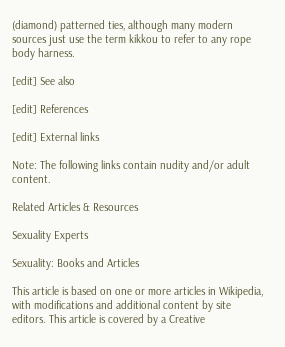(diamond) patterned ties, although many modern sources just use the term kikkou to refer to any rope body harness.

[edit] See also

[edit] References

[edit] External links

Note: The following links contain nudity and/or adult content.

Related Articles & Resources

Sexuality Experts

Sexuality: Books and Articles

This article is based on one or more articles in Wikipedia, with modifications and additional content by site editors. This article is covered by a Creative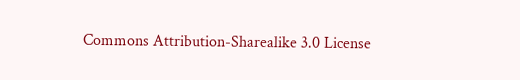Commons Attribution-Sharealike 3.0 License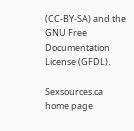(CC-BY-SA) and the GNU Free Documentation License (GFDL).

Sexsources.ca home page